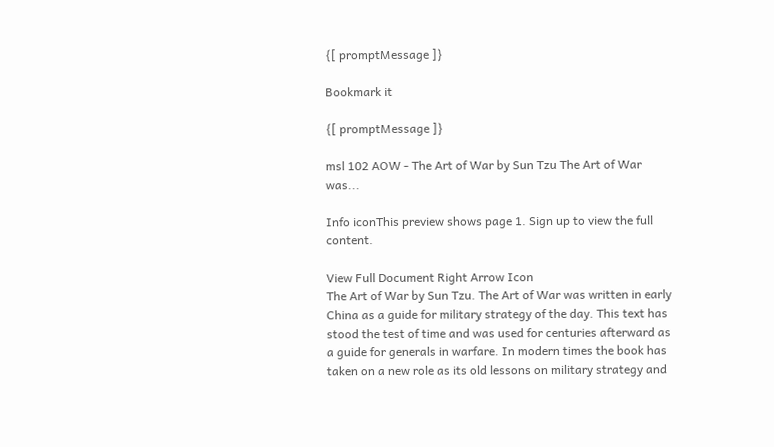{[ promptMessage ]}

Bookmark it

{[ promptMessage ]}

msl 102 AOW - The Art of War by Sun Tzu The Art of War was...

Info iconThis preview shows page 1. Sign up to view the full content.

View Full Document Right Arrow Icon
The Art of War by Sun Tzu. The Art of War was written in early China as a guide for military strategy of the day. This text has stood the test of time and was used for centuries afterward as a guide for generals in warfare. In modern times the book has taken on a new role as its old lessons on military strategy and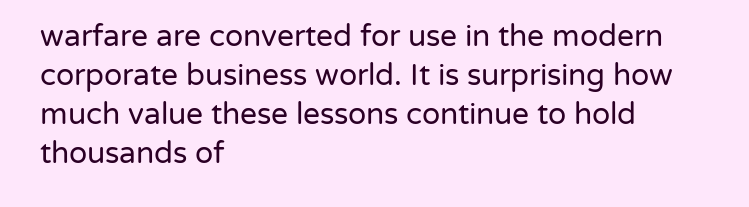warfare are converted for use in the modern corporate business world. It is surprising how much value these lessons continue to hold thousands of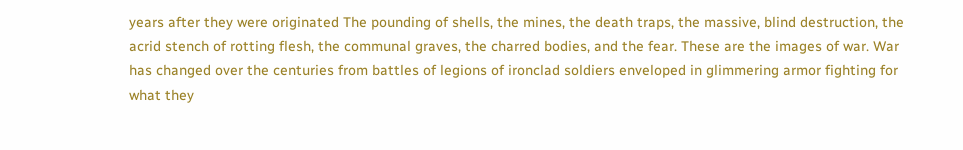years after they were originated The pounding of shells, the mines, the death traps, the massive, blind destruction, the acrid stench of rotting flesh, the communal graves, the charred bodies, and the fear. These are the images of war. War has changed over the centuries from battles of legions of ironclad soldiers enveloped in glimmering armor fighting for what they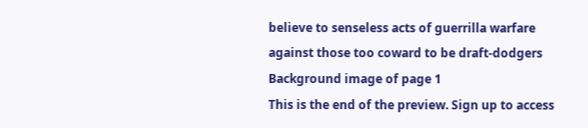believe to senseless acts of guerrilla warfare against those too coward to be draft-dodgers
Background image of page 1
This is the end of the preview. Sign up to access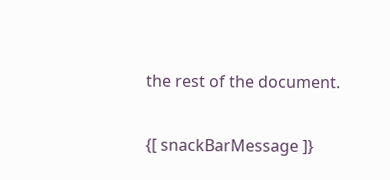the rest of the document.

{[ snackBarMessage ]}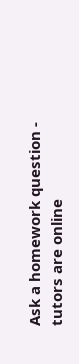Ask a homework question - tutors are online